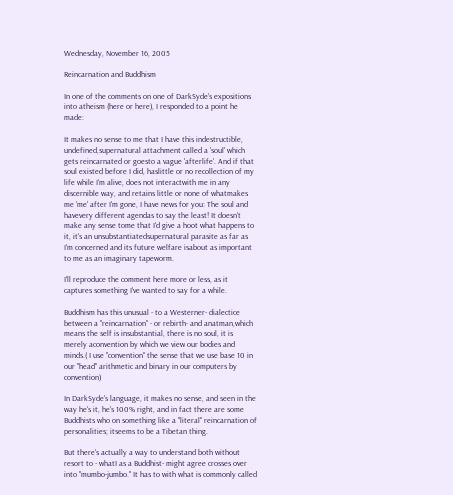Wednesday, November 16, 2005

Reincarnation and Buddhism

In one of the comments on one of DarkSyde's expositions into atheism (here or here), I responded to a point he made:

It makes no sense to me that I have this indestructible, undefined,supernatural attachment called a 'soul' which gets reincarnated or goesto a vague 'afterlife'. And if that soul existed before I did, haslittle or no recollection of my life while I'm alive, does not interactwith me in any discernible way, and retains little or none of whatmakes me 'me' after I'm gone, I have news for you: The soul and havevery different agendas to say the least! It doesn't make any sense tome that I'd give a hoot what happens to it, it's an unsubstantiatedsupernatural parasite as far as I'm concerned and its future welfare isabout as important to me as an imaginary tapeworm.

I'll reproduce the comment here more or less, as it captures something I've wanted to say for a while.

Buddhism has this unusual - to a Westerner- dialectice between a "reincarnation" - or rebirth- and anatman,which means the self is insubstantial, there is no soul, it is merely aconvention by which we view our bodies and minds.( I use "convention" the sense that we use base 10 in our "head" arithmetic and binary in our computers by convention)

In DarkSyde's language, it makes no sense, and seen in the way he's it, he's 100% right, and in fact there are some Buddhists who on something like a "literal" reincarnation of personalities; itseems to be a Tibetan thing.

But there's actually a way to understand both without resort to - whatI as a Buddhist- might agree crosses over into "mumbo-jumbo." It has to with what is commonly called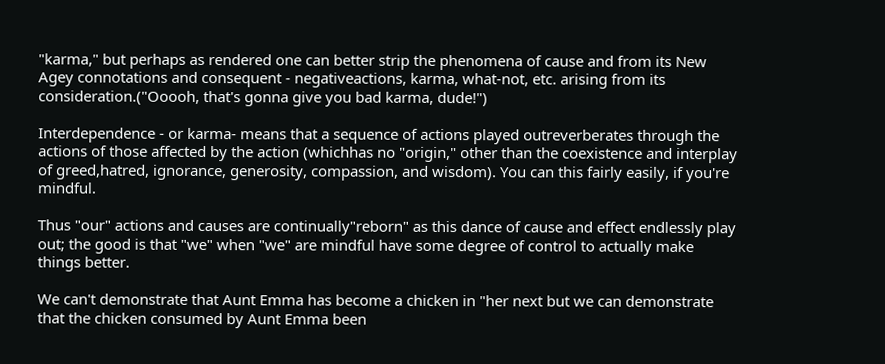"karma," but perhaps as rendered one can better strip the phenomena of cause and from its New Agey connotations and consequent - negativeactions, karma, what-not, etc. arising from its consideration.("Ooooh, that's gonna give you bad karma, dude!")

Interdependence - or karma- means that a sequence of actions played outreverberates through the actions of those affected by the action (whichhas no "origin," other than the coexistence and interplay of greed,hatred, ignorance, generosity, compassion, and wisdom). You can this fairly easily, if you're mindful.

Thus "our" actions and causes are continually"reborn" as this dance of cause and effect endlessly play out; the good is that "we" when "we" are mindful have some degree of control to actually make things better.

We can't demonstrate that Aunt Emma has become a chicken in "her next but we can demonstrate that the chicken consumed by Aunt Emma been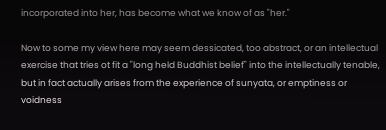incorporated into her, has become what we know of as "her."

Now to some my view here may seem dessicated, too abstract, or an intellectual exercise that tries ot fit a "long held Buddhist belief" into the intellectually tenable, but in fact actually arises from the experience of sunyata, or emptiness or voidness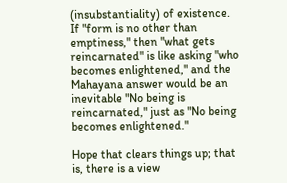(insubstantiality) of existence. If "form is no other than emptiness," then "what gets reincarnated" is like asking "who becomes enlightened," and the Mahayana answer would be an inevitable "No being is reincarnated," just as "No being becomes enlightened."

Hope that clears things up; that is, there is a view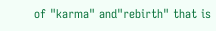of "karma" and"rebirth" that is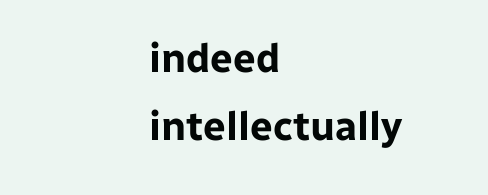indeed intellectually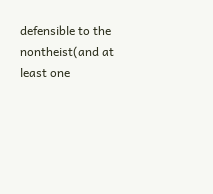defensible to the nontheist(and at least one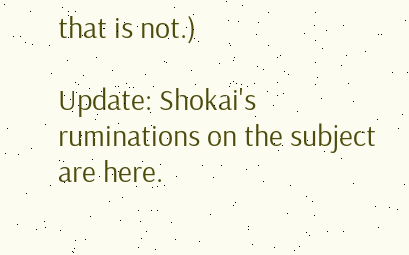that is not.)

Update: Shokai's ruminations on the subject are here.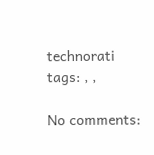technorati tags: , ,

No comments: